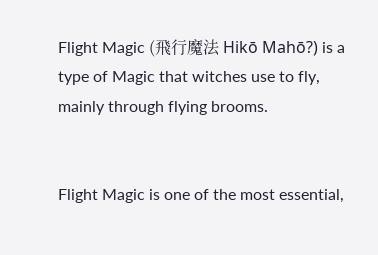Flight Magic (飛行魔法 Hikō Mahō?) is a type of Magic that witches use to fly, mainly through flying brooms.


Flight Magic is one of the most essential,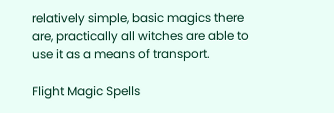relatively simple, basic magics there are, practically all witches are able to use it as a means of transport.

Flight Magic Spells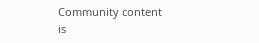Community content is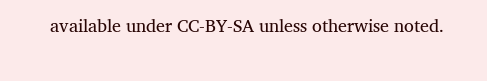available under CC-BY-SA unless otherwise noted.